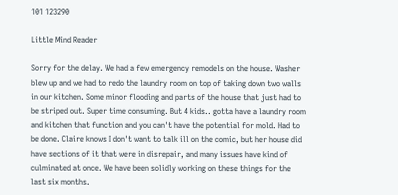101 123290

Little Mind Reader

Sorry for the delay. We had a few emergency remodels on the house. Washer blew up and we had to redo the laundry room on top of taking down two walls in our kitchen. Some minor flooding and parts of the house that just had to be striped out. Super time consuming. But 4 kids.. gotta have a laundry room and kitchen that function and you can't have the potential for mold. Had to be done. Claire knows I don't want to talk ill on the comic, but her house did have sections of it that were in disrepair, and many issues have kind of culminated at once. We have been solidly working on these things for the last six months.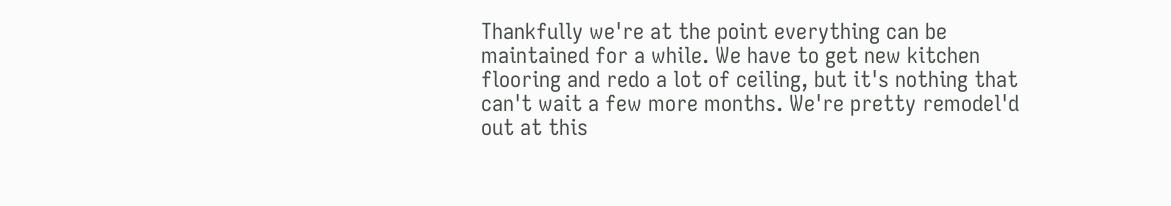Thankfully we're at the point everything can be maintained for a while. We have to get new kitchen flooring and redo a lot of ceiling, but it's nothing that can't wait a few more months. We're pretty remodel'd out at this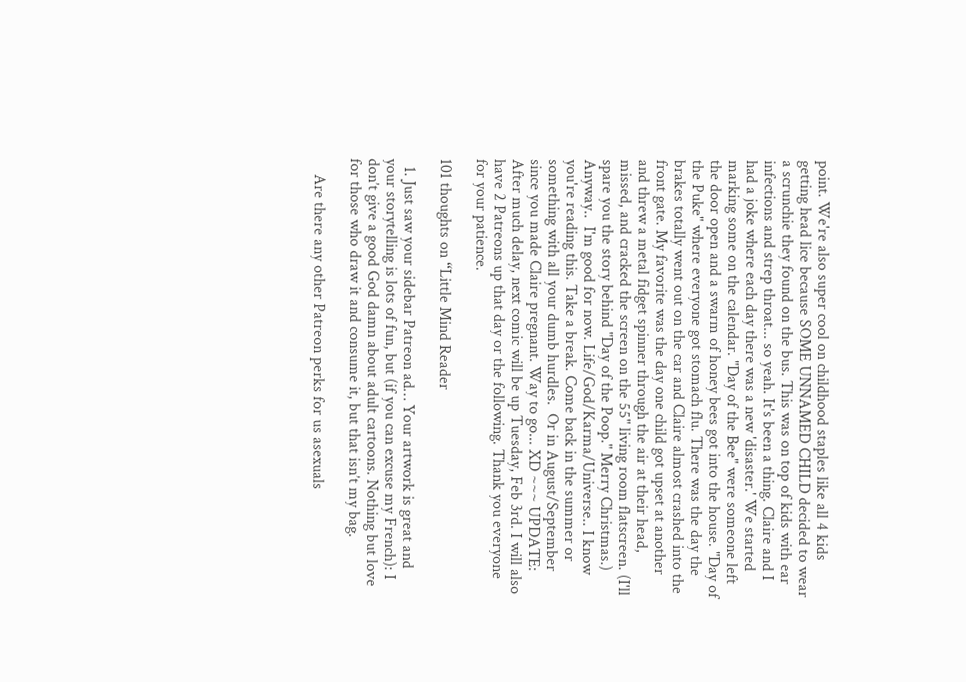point. We're also super cool on childhood staples like all 4 kids getting head lice because SOME UNNAMED CHILD decided to wear a scrunchie they found on the bus. This was on top of kids with ear infections and strep throat... so yeah. It's been a thing. Claire and I had a joke where each day there was a new 'disaster.' We started marking some on the calendar. "Day of the Bee" were someone left the door open and a swarm of honey bees got into the house. "Day of the Puke" where everyone got stomach flu. There was the day the brakes totally went out on the car and Claire almost crashed into the front gate. My favorite was the day one child got upset at another and threw a metal fidget spinner through the air at their head, missed, and cracked the screen on the 55" living room flatscreen. (I'll spare you the story behind "Day of the Poop." Merry Christmas.) Anyway..  I'm good for now. Life/God/Karma/Universe.. I know you're reading this. Take a break. Come back in the summer or something with all your dumb hurdles.  Or in August/September since you made Claire pregnant. Way to go... XD ~~~ UPDATE: After much delay, next comic will be up Tuesday, Feb 3rd. I will also have 2 Patreons up that day or the following. Thank you everyone for your patience.

101 thoughts on “Little Mind Reader

  1. Just saw your sidebar Patreon ad… Your artwork is great and your storytelling is lots of fun, but (if you can excuse my French): I don’t give a good God damn about adult cartoons. Nothing but love for those who draw it and consume it, but that isn’t my bag.

    Are there any other Patreon perks for us asexuals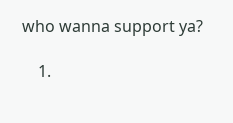who wanna support ya?

    1.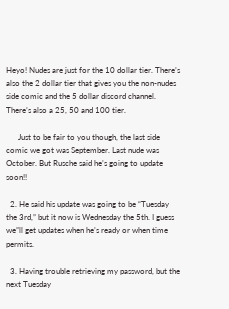Heyo! Nudes are just for the 10 dollar tier. There’s also the 2 dollar tier that gives you the non-nudes side comic and the 5 dollar discord channel. There’s also a 25, 50 and 100 tier.

      Just to be fair to you though, the last side comic we got was September. Last nude was October. But Rusche said he’s going to update soon!!

  2. He said his update was going to be “Tuesday the 3rd,” but it now is Wednesday the 5th. I guess we”ll get updates when he’s ready or when time permits.

  3. Having trouble retrieving my password, but the next Tuesday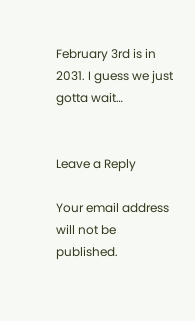February 3rd is in 2031. I guess we just gotta wait…


Leave a Reply

Your email address will not be published.